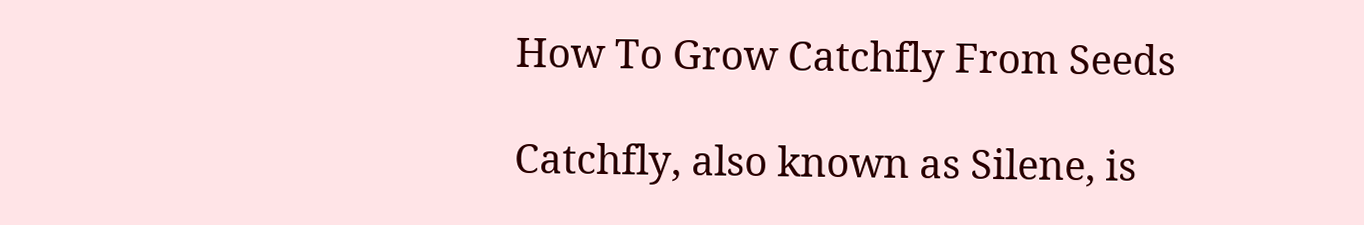How To Grow Catchfly From Seeds

Catchfly, also known as Silene, is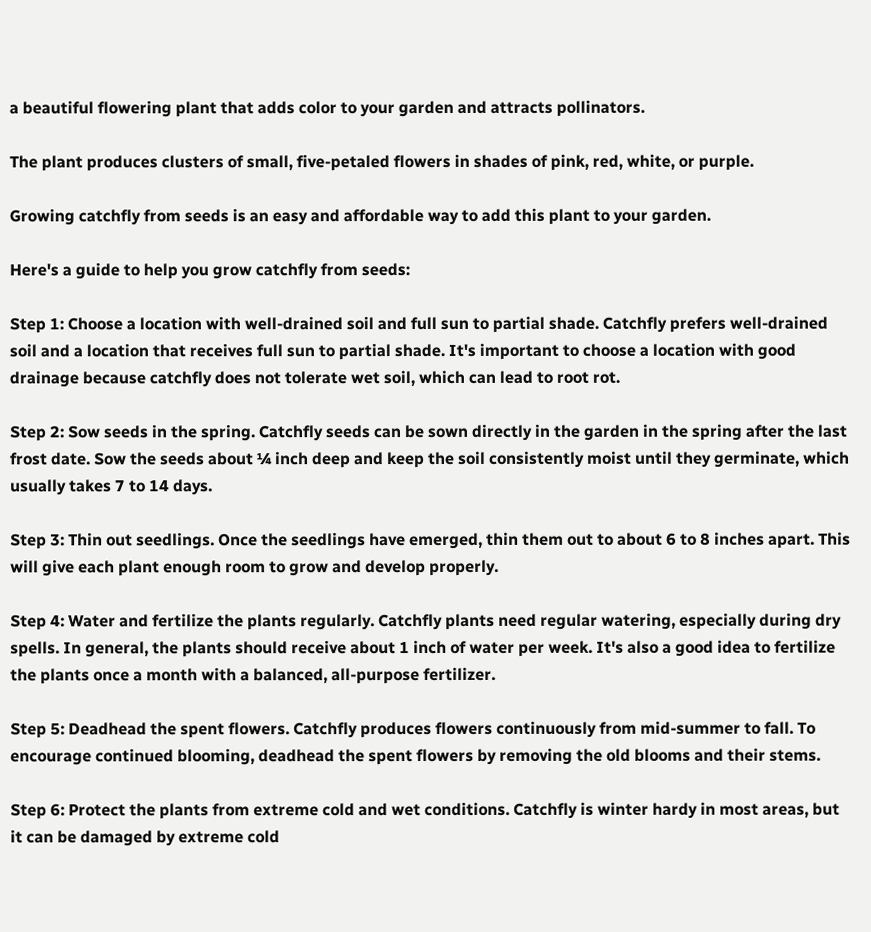a beautiful flowering plant that adds color to your garden and attracts pollinators.

The plant produces clusters of small, five-petaled flowers in shades of pink, red, white, or purple.

Growing catchfly from seeds is an easy and affordable way to add this plant to your garden.

Here's a guide to help you grow catchfly from seeds:

Step 1: Choose a location with well-drained soil and full sun to partial shade. Catchfly prefers well-drained soil and a location that receives full sun to partial shade. It's important to choose a location with good drainage because catchfly does not tolerate wet soil, which can lead to root rot.

Step 2: Sow seeds in the spring. Catchfly seeds can be sown directly in the garden in the spring after the last frost date. Sow the seeds about ¼ inch deep and keep the soil consistently moist until they germinate, which usually takes 7 to 14 days.

Step 3: Thin out seedlings. Once the seedlings have emerged, thin them out to about 6 to 8 inches apart. This will give each plant enough room to grow and develop properly.

Step 4: Water and fertilize the plants regularly. Catchfly plants need regular watering, especially during dry spells. In general, the plants should receive about 1 inch of water per week. It's also a good idea to fertilize the plants once a month with a balanced, all-purpose fertilizer.

Step 5: Deadhead the spent flowers. Catchfly produces flowers continuously from mid-summer to fall. To encourage continued blooming, deadhead the spent flowers by removing the old blooms and their stems.

Step 6: Protect the plants from extreme cold and wet conditions. Catchfly is winter hardy in most areas, but it can be damaged by extreme cold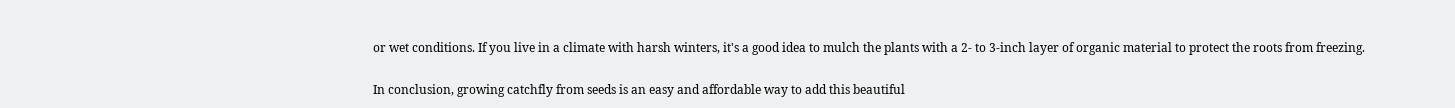or wet conditions. If you live in a climate with harsh winters, it's a good idea to mulch the plants with a 2- to 3-inch layer of organic material to protect the roots from freezing.

In conclusion, growing catchfly from seeds is an easy and affordable way to add this beautiful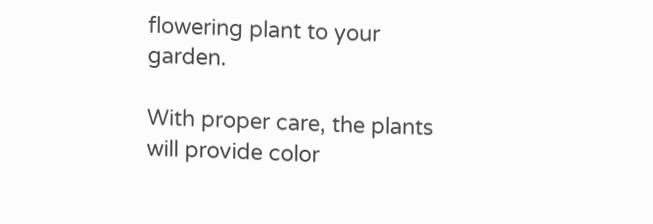flowering plant to your garden.

With proper care, the plants will provide color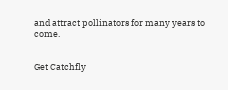and attract pollinators for many years to come.


Get Catchfly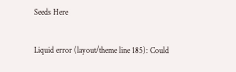Seeds Here

Liquid error (layout/theme line 185): Could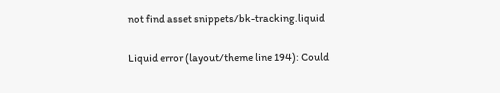not find asset snippets/bk-tracking.liquid

Liquid error (layout/theme line 194): Could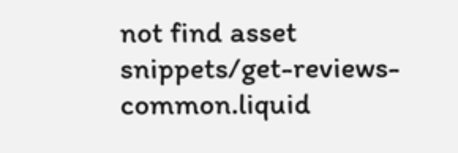not find asset snippets/get-reviews-common.liquid